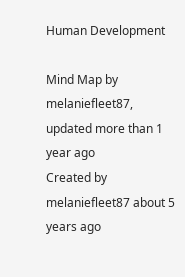Human Development

Mind Map by melaniefleet87, updated more than 1 year ago
Created by melaniefleet87 about 5 years ago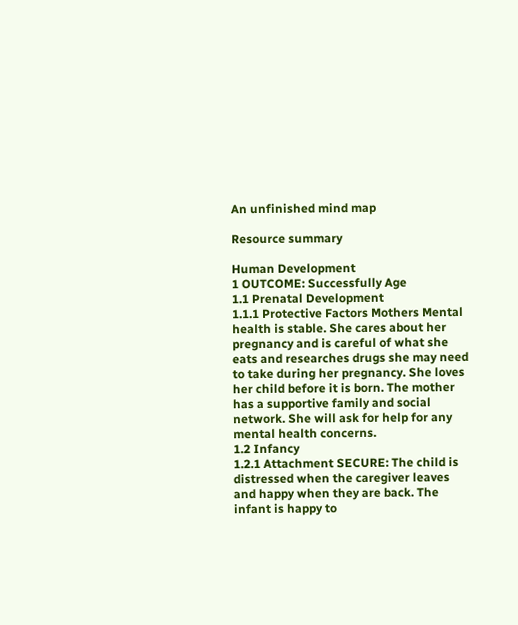An unfinished mind map

Resource summary

Human Development
1 OUTCOME: Successfully Age
1.1 Prenatal Development
1.1.1 Protective Factors Mothers Mental health is stable. She cares about her pregnancy and is careful of what she eats and researches drugs she may need to take during her pregnancy. She loves her child before it is born. The mother has a supportive family and social network. She will ask for help for any mental health concerns.
1.2 Infancy
1.2.1 Attachment SECURE: The child is distressed when the caregiver leaves and happy when they are back. The infant is happy to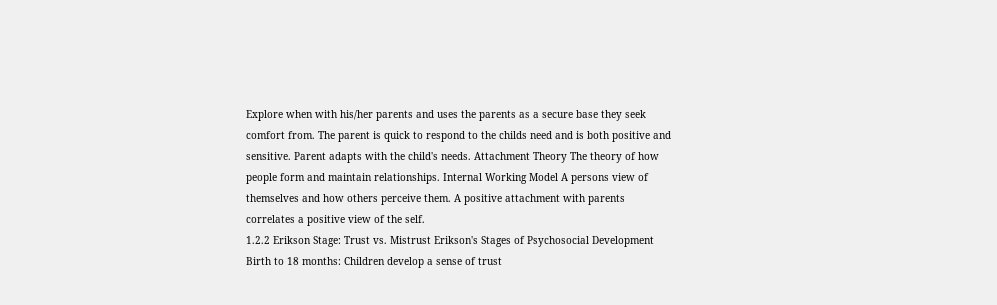Explore when with his/her parents and uses the parents as a secure base they seek comfort from. The parent is quick to respond to the childs need and is both positive and sensitive. Parent adapts with the child's needs. Attachment Theory The theory of how people form and maintain relationships. Internal Working Model A persons view of themselves and how others perceive them. A positive attachment with parents correlates a positive view of the self.
1.2.2 Erikson Stage: Trust vs. Mistrust Erikson's Stages of Psychosocial Development Birth to 18 months: Children develop a sense of trust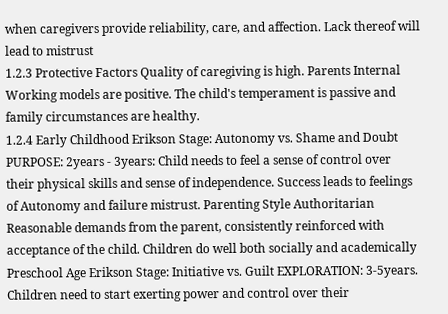when caregivers provide reliability, care, and affection. Lack thereof will lead to mistrust
1.2.3 Protective Factors Quality of caregiving is high. Parents Internal Working models are positive. The child's temperament is passive and family circumstances are healthy.
1.2.4 Early Childhood Erikson Stage: Autonomy vs. Shame and Doubt PURPOSE: 2years - 3years: Child needs to feel a sense of control over their physical skills and sense of independence. Success leads to feelings of Autonomy and failure mistrust. Parenting Style Authoritarian Reasonable demands from the parent, consistently reinforced with acceptance of the child. Children do well both socially and academically Preschool Age Erikson Stage: Initiative vs. Guilt EXPLORATION: 3-5years. Children need to start exerting power and control over their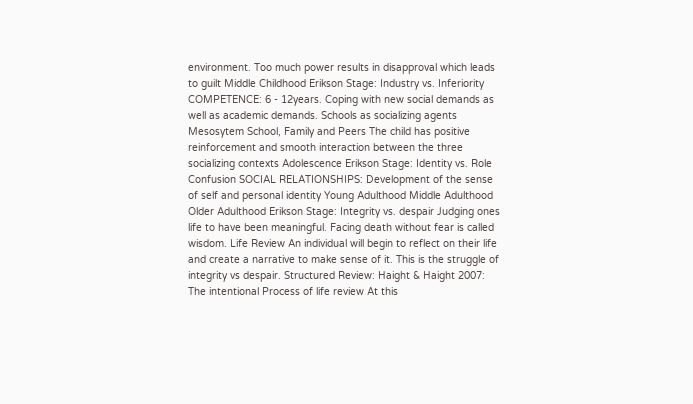environment. Too much power results in disapproval which leads to guilt Middle Childhood Erikson Stage: Industry vs. Inferiority COMPETENCE: 6 - 12years. Coping with new social demands as well as academic demands. Schools as socializing agents Mesosytem School, Family and Peers The child has positive reinforcement and smooth interaction between the three socializing contexts Adolescence Erikson Stage: Identity vs. Role Confusion SOCIAL RELATIONSHIPS: Development of the sense of self and personal identity Young Adulthood Middle Adulthood Older Adulthood Erikson Stage: Integrity vs. despair Judging ones life to have been meaningful. Facing death without fear is called wisdom. Life Review An individual will begin to reflect on their life and create a narrative to make sense of it. This is the struggle of integrity vs despair. Structured Review: Haight & Haight 2007: The intentional Process of life review At this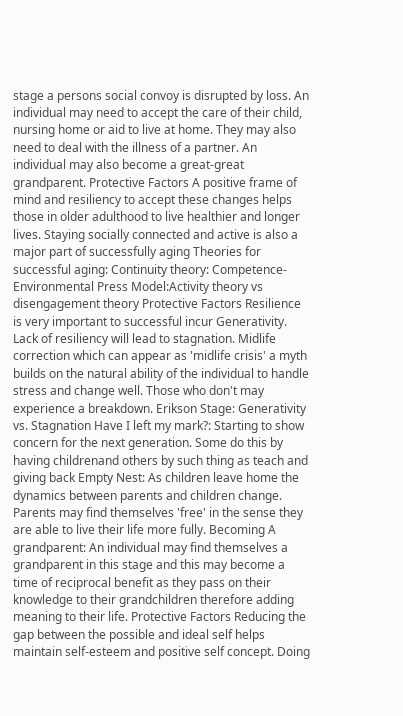stage a persons social convoy is disrupted by loss. An individual may need to accept the care of their child, nursing home or aid to live at home. They may also need to deal with the illness of a partner. An individual may also become a great-great grandparent. Protective Factors A positive frame of mind and resiliency to accept these changes helps those in older adulthood to live healthier and longer lives. Staying socially connected and active is also a major part of successfully aging Theories for successful aging: Continuity theory: Competence-Environmental Press Model:Activity theory vs disengagement theory Protective Factors Resilience is very important to successful incur Generativity. Lack of resiliency will lead to stagnation. Midlife correction which can appear as 'midlife crisis' a myth builds on the natural ability of the individual to handle stress and change well. Those who don't may experience a breakdown. Erikson Stage: Generativity vs. Stagnation Have I left my mark?: Starting to show concern for the next generation. Some do this by having childrenand others by such thing as teach and giving back Empty Nest: As children leave home the dynamics between parents and children change. Parents may find themselves 'free' in the sense they are able to live their life more fully. Becoming A grandparent: An individual may find themselves a grandparent in this stage and this may become a time of reciprocal benefit as they pass on their knowledge to their grandchildren therefore adding meaning to their life. Protective Factors Reducing the gap between the possible and ideal self helps maintain self-esteem and positive self concept. Doing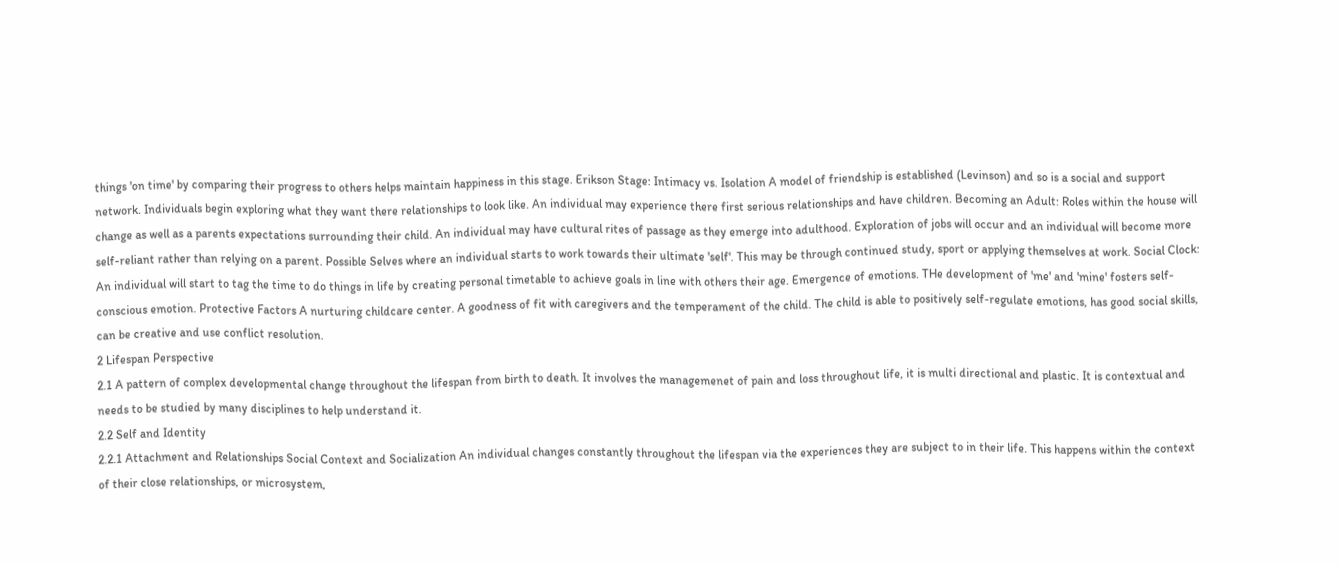things 'on time' by comparing their progress to others helps maintain happiness in this stage. Erikson Stage: Intimacy vs. Isolation A model of friendship is established (Levinson) and so is a social and support network. Individuals begin exploring what they want there relationships to look like. An individual may experience there first serious relationships and have children. Becoming an Adult: Roles within the house will change as well as a parents expectations surrounding their child. An individual may have cultural rites of passage as they emerge into adulthood. Exploration of jobs will occur and an individual will become more self-reliant rather than relying on a parent. Possible Selves where an individual starts to work towards their ultimate 'self'. This may be through continued study, sport or applying themselves at work. Social Clock: An individual will start to tag the time to do things in life by creating personal timetable to achieve goals in line with others their age. Emergence of emotions. THe development of 'me' and 'mine' fosters self-conscious emotion. Protective Factors A nurturing childcare center. A goodness of fit with caregivers and the temperament of the child. The child is able to positively self-regulate emotions, has good social skills, can be creative and use conflict resolution.
2 Lifespan Perspective
2.1 A pattern of complex developmental change throughout the lifespan from birth to death. It involves the managemenet of pain and loss throughout life, it is multi directional and plastic. It is contextual and needs to be studied by many disciplines to help understand it.
2.2 Self and Identity
2.2.1 Attachment and Relationships Social Context and Socialization An individual changes constantly throughout the lifespan via the experiences they are subject to in their life. This happens within the context of their close relationships, or microsystem,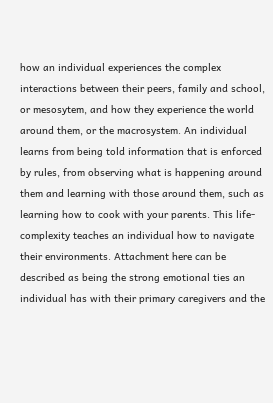how an individual experiences the complex interactions between their peers, family and school, or mesosytem, and how they experience the world around them, or the macrosystem. An individual learns from being told information that is enforced by rules, from observing what is happening around them and learning with those around them, such as learning how to cook with your parents. This life-complexity teaches an individual how to navigate their environments. Attachment here can be described as being the strong emotional ties an individual has with their primary caregivers and the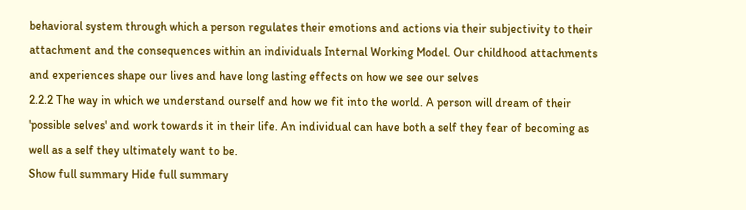behavioral system through which a person regulates their emotions and actions via their subjectivity to their attachment and the consequences within an individuals Internal Working Model. Our childhood attachments and experiences shape our lives and have long lasting effects on how we see our selves
2.2.2 The way in which we understand ourself and how we fit into the world. A person will dream of their 'possible selves' and work towards it in their life. An individual can have both a self they fear of becoming as well as a self they ultimately want to be.
Show full summary Hide full summary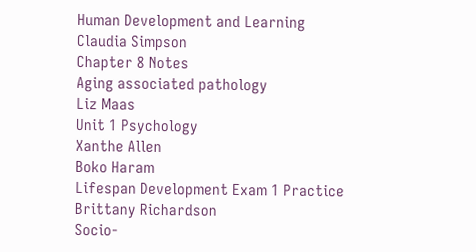Human Development and Learning
Claudia Simpson
Chapter 8 Notes
Aging associated pathology
Liz Maas
Unit 1 Psychology
Xanthe Allen
Boko Haram
Lifespan Development Exam 1 Practice
Brittany Richardson
Socio-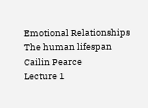Emotional Relationships
The human lifespan
Cailin Pearce
Lecture 1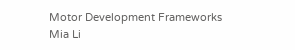Motor Development Frameworks
Mia Li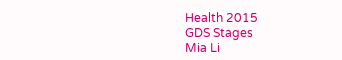Health 2015
GDS Stages
Mia Li